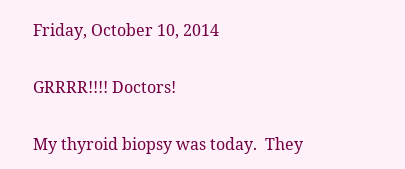Friday, October 10, 2014

GRRRR!!!! Doctors!

My thyroid biopsy was today.  They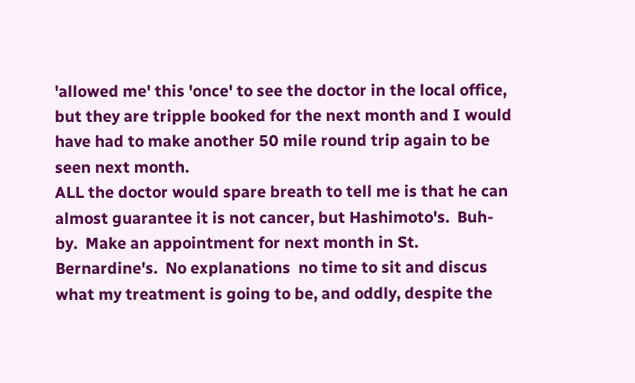'allowed me' this 'once' to see the doctor in the local office, but they are tripple booked for the next month and I would have had to make another 50 mile round trip again to be seen next month.
ALL the doctor would spare breath to tell me is that he can almost guarantee it is not cancer, but Hashimoto's.  Buh-by.  Make an appointment for next month in St. Bernardine's.  No explanations  no time to sit and discus what my treatment is going to be, and oddly, despite the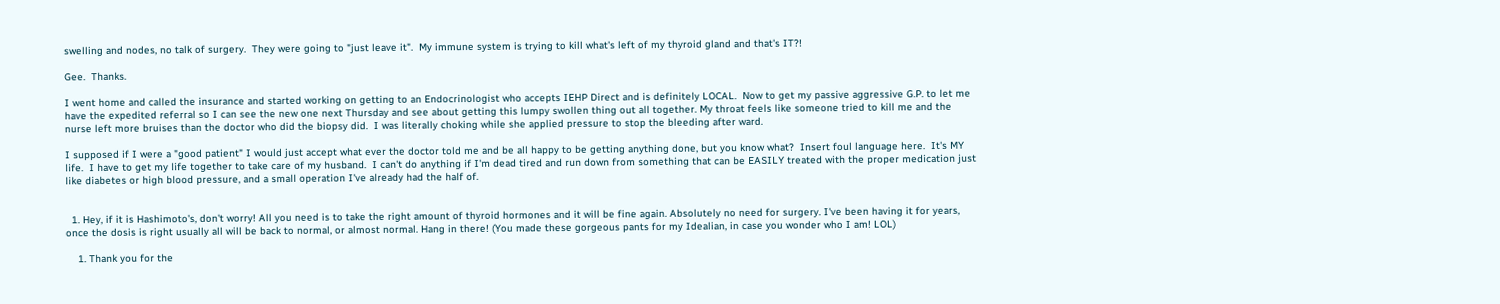swelling and nodes, no talk of surgery.  They were going to "just leave it".  My immune system is trying to kill what's left of my thyroid gland and that's IT?!

Gee.  Thanks.

I went home and called the insurance and started working on getting to an Endocrinologist who accepts IEHP Direct and is definitely LOCAL.  Now to get my passive aggressive G.P. to let me have the expedited referral so I can see the new one next Thursday and see about getting this lumpy swollen thing out all together. My throat feels like someone tried to kill me and the nurse left more bruises than the doctor who did the biopsy did.  I was literally choking while she applied pressure to stop the bleeding after ward.

I supposed if I were a "good patient" I would just accept what ever the doctor told me and be all happy to be getting anything done, but you know what?  Insert foul language here.  It's MY life.  I have to get my life together to take care of my husband.  I can't do anything if I'm dead tired and run down from something that can be EASILY treated with the proper medication just like diabetes or high blood pressure, and a small operation I've already had the half of.


  1. Hey, if it is Hashimoto's, don't worry! All you need is to take the right amount of thyroid hormones and it will be fine again. Absolutely no need for surgery. I've been having it for years, once the dosis is right usually all will be back to normal, or almost normal. Hang in there! (You made these gorgeous pants for my Idealian, in case you wonder who I am! LOL)

    1. Thank you for the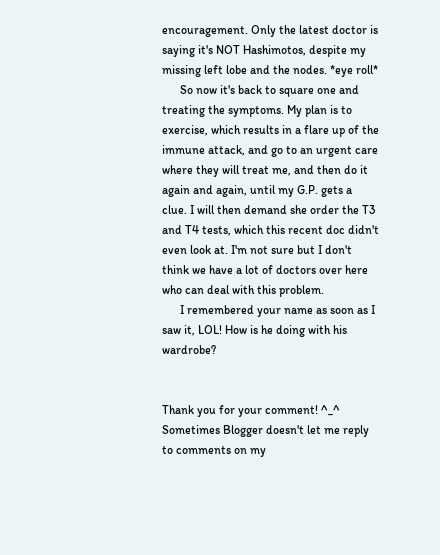encouragement. Only the latest doctor is saying it's NOT Hashimotos, despite my missing left lobe and the nodes. *eye roll*
      So now it's back to square one and treating the symptoms. My plan is to exercise, which results in a flare up of the immune attack, and go to an urgent care where they will treat me, and then do it again and again, until my G.P. gets a clue. I will then demand she order the T3 and T4 tests, which this recent doc didn't even look at. I'm not sure but I don't think we have a lot of doctors over here who can deal with this problem.
      I remembered your name as soon as I saw it, LOL! How is he doing with his wardrobe?


Thank you for your comment! ^_^
Sometimes Blogger doesn't let me reply to comments on my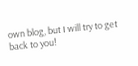own blog, but I will try to get back to you!